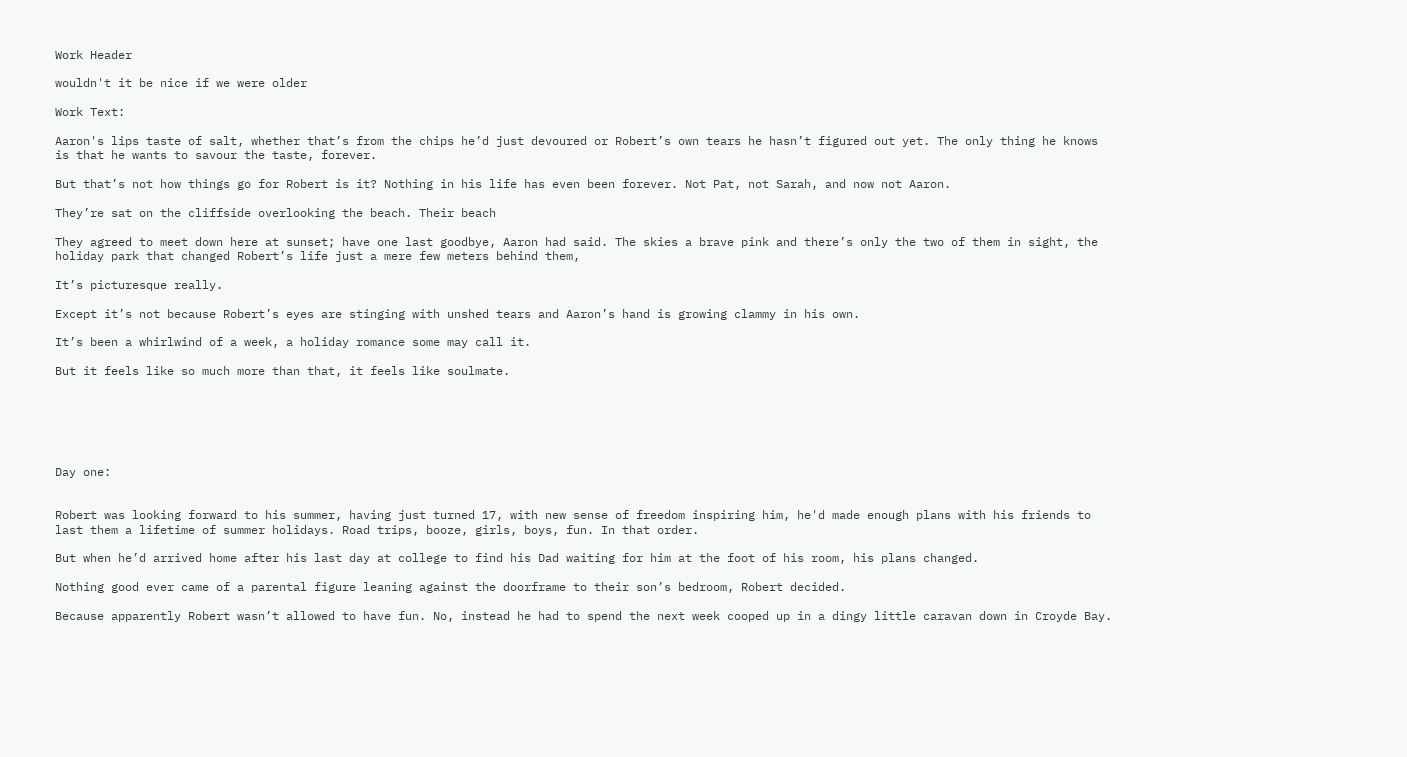Work Header

wouldn't it be nice if we were older

Work Text:

Aaron's lips taste of salt, whether that’s from the chips he’d just devoured or Robert’s own tears he hasn’t figured out yet. The only thing he knows is that he wants to savour the taste, forever.

But that’s not how things go for Robert is it? Nothing in his life has even been forever. Not Pat, not Sarah, and now not Aaron.

They’re sat on the cliffside overlooking the beach. Their beach

They agreed to meet down here at sunset; have one last goodbye, Aaron had said. The skies a brave pink and there’s only the two of them in sight, the holiday park that changed Robert’s life just a mere few meters behind them,

It’s picturesque really.

Except it’s not because Robert’s eyes are stinging with unshed tears and Aaron’s hand is growing clammy in his own.

It’s been a whirlwind of a week, a holiday romance some may call it.

But it feels like so much more than that, it feels like soulmate.






Day one:


Robert was looking forward to his summer, having just turned 17, with new sense of freedom inspiring him, he'd made enough plans with his friends to last them a lifetime of summer holidays. Road trips, booze, girls, boys, fun. In that order.

But when he’d arrived home after his last day at college to find his Dad waiting for him at the foot of his room, his plans changed.

Nothing good ever came of a parental figure leaning against the doorframe to their son’s bedroom, Robert decided.

Because apparently Robert wasn’t allowed to have fun. No, instead he had to spend the next week cooped up in a dingy little caravan down in Croyde Bay.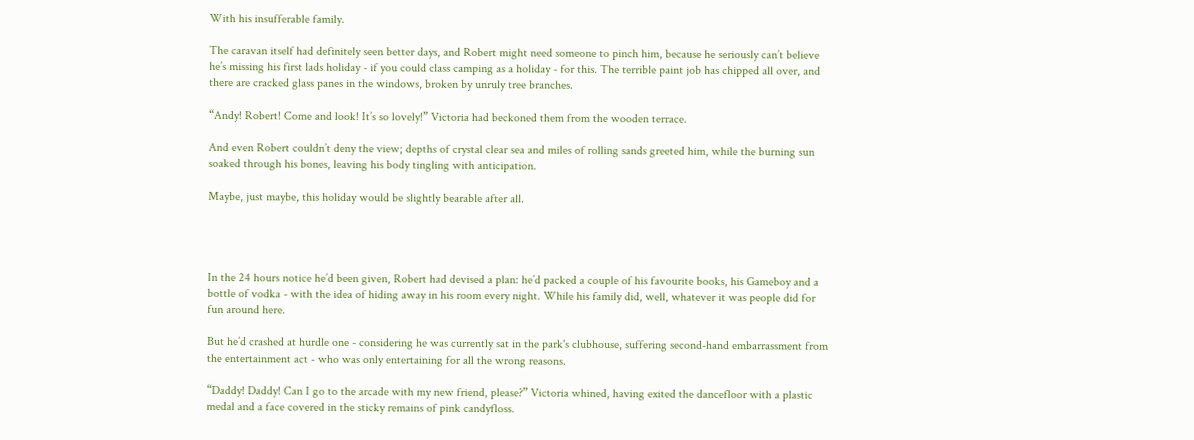With his insufferable family.

The caravan itself had definitely seen better days, and Robert might need someone to pinch him, because he seriously can’t believe he’s missing his first lads holiday - if you could class camping as a holiday - for this. The terrible paint job has chipped all over, and there are cracked glass panes in the windows, broken by unruly tree branches.

“Andy! Robert! Come and look! It’s so lovely!” Victoria had beckoned them from the wooden terrace.

And even Robert couldn’t deny the view; depths of crystal clear sea and miles of rolling sands greeted him, while the burning sun soaked through his bones, leaving his body tingling with anticipation.

Maybe, just maybe, this holiday would be slightly bearable after all.




In the 24 hours notice he’d been given, Robert had devised a plan: he’d packed a couple of his favourite books, his Gameboy and a bottle of vodka - with the idea of hiding away in his room every night. While his family did, well, whatever it was people did for fun around here.

But he’d crashed at hurdle one - considering he was currently sat in the park's clubhouse, suffering second-hand embarrassment from the entertainment act - who was only entertaining for all the wrong reasons.

“Daddy! Daddy! Can I go to the arcade with my new friend, please?” Victoria whined, having exited the dancefloor with a plastic medal and a face covered in the sticky remains of pink candyfloss.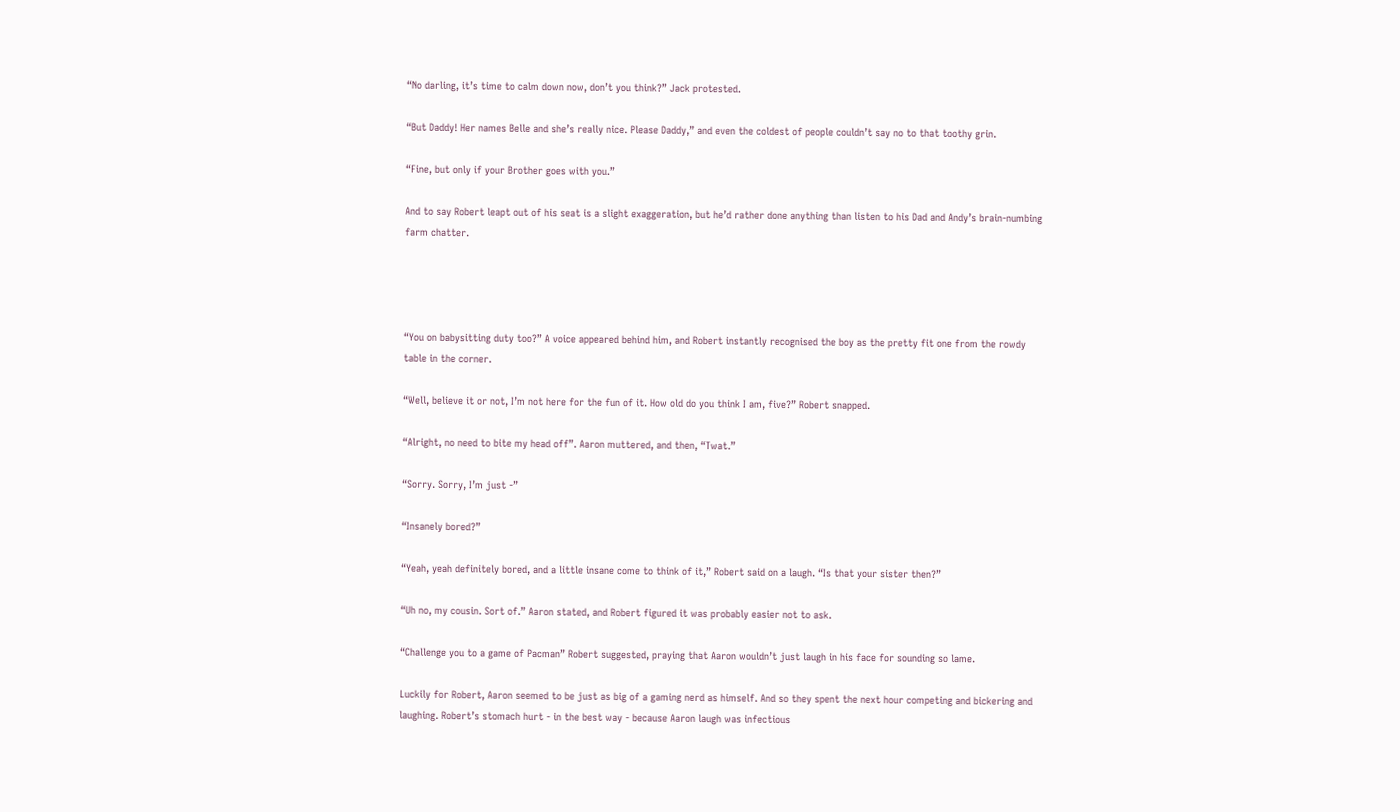“No darling, it’s time to calm down now, don’t you think?” Jack protested.

“But Daddy! Her names Belle and she’s really nice. Please Daddy,” and even the coldest of people couldn’t say no to that toothy grin.

“Fine, but only if your Brother goes with you.”

And to say Robert leapt out of his seat is a slight exaggeration, but he’d rather done anything than listen to his Dad and Andy’s brain-numbing farm chatter.




“You on babysitting duty too?” A voice appeared behind him, and Robert instantly recognised the boy as the pretty fit one from the rowdy table in the corner.

“Well, believe it or not, I’m not here for the fun of it. How old do you think I am, five?” Robert snapped.

“Alright, no need to bite my head off”. Aaron muttered, and then, “Twat.”

“Sorry. Sorry, I’m just -”

“Insanely bored?”

“Yeah, yeah definitely bored, and a little insane come to think of it,” Robert said on a laugh. “Is that your sister then?”

“Uh no, my cousin. Sort of.” Aaron stated, and Robert figured it was probably easier not to ask.

“Challenge you to a game of Pacman” Robert suggested, praying that Aaron wouldn’t just laugh in his face for sounding so lame.

Luckily for Robert, Aaron seemed to be just as big of a gaming nerd as himself. And so they spent the next hour competing and bickering and laughing. Robert’s stomach hurt - in the best way - because Aaron laugh was infectious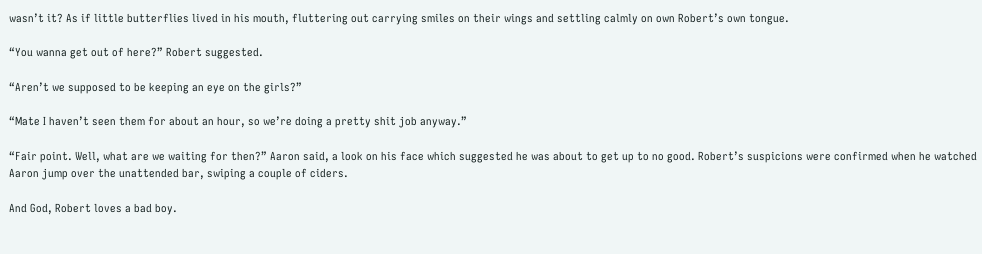wasn’t it? As if little butterflies lived in his mouth, fluttering out carrying smiles on their wings and settling calmly on own Robert’s own tongue.

“You wanna get out of here?” Robert suggested.

“Aren’t we supposed to be keeping an eye on the girls?”

“Mate I haven’t seen them for about an hour, so we’re doing a pretty shit job anyway.”

“Fair point. Well, what are we waiting for then?” Aaron said, a look on his face which suggested he was about to get up to no good. Robert’s suspicions were confirmed when he watched Aaron jump over the unattended bar, swiping a couple of ciders.

And God, Robert loves a bad boy.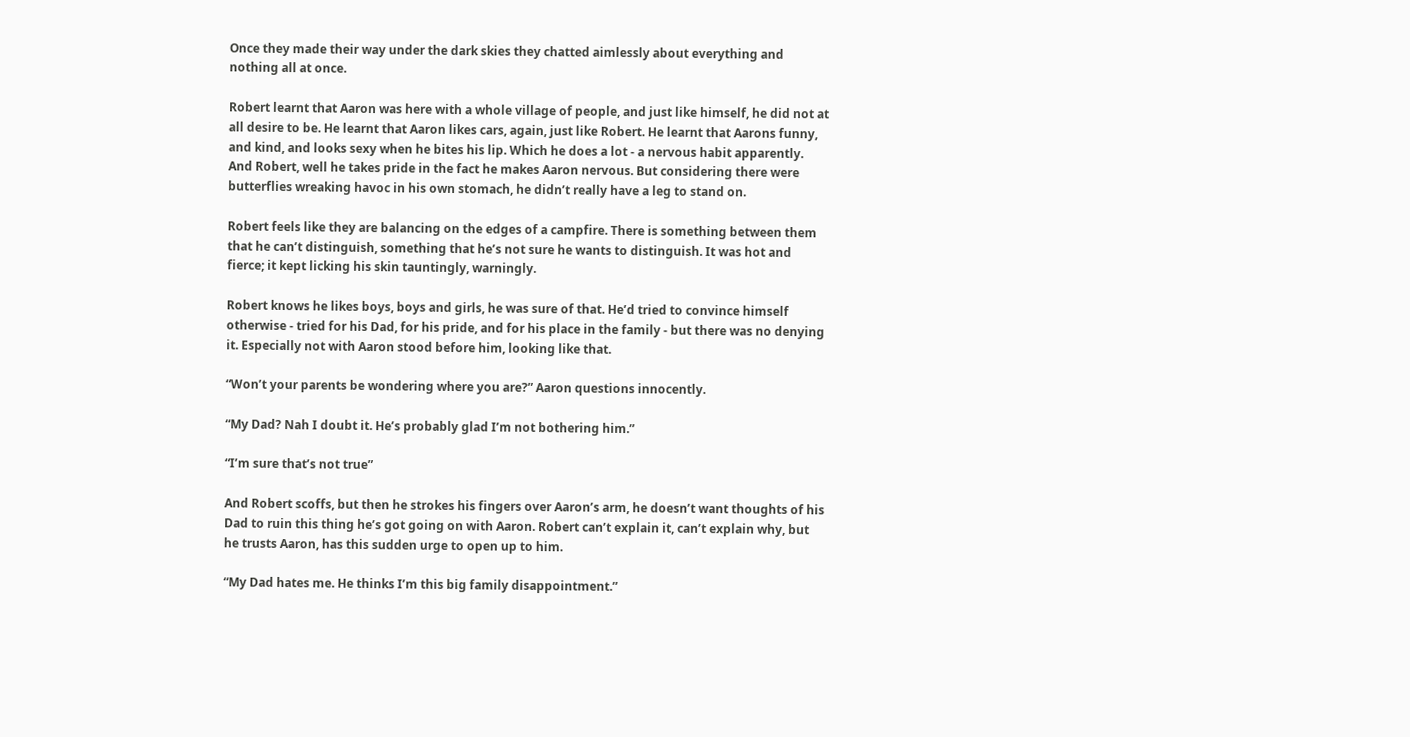Once they made their way under the dark skies they chatted aimlessly about everything and nothing all at once.

Robert learnt that Aaron was here with a whole village of people, and just like himself, he did not at all desire to be. He learnt that Aaron likes cars, again, just like Robert. He learnt that Aarons funny, and kind, and looks sexy when he bites his lip. Which he does a lot - a nervous habit apparently. And Robert, well he takes pride in the fact he makes Aaron nervous. But considering there were butterflies wreaking havoc in his own stomach, he didn’t really have a leg to stand on.

Robert feels like they are balancing on the edges of a campfire. There is something between them that he can’t distinguish, something that he’s not sure he wants to distinguish. It was hot and fierce; it kept licking his skin tauntingly, warningly.

Robert knows he likes boys, boys and girls, he was sure of that. He’d tried to convince himself otherwise - tried for his Dad, for his pride, and for his place in the family - but there was no denying it. Especially not with Aaron stood before him, looking like that.

“Won’t your parents be wondering where you are?” Aaron questions innocently.

“My Dad? Nah I doubt it. He’s probably glad I’m not bothering him.”

“I’m sure that’s not true”

And Robert scoffs, but then he strokes his fingers over Aaron’s arm, he doesn’t want thoughts of his Dad to ruin this thing he’s got going on with Aaron. Robert can’t explain it, can’t explain why, but he trusts Aaron, has this sudden urge to open up to him.

“My Dad hates me. He thinks I’m this big family disappointment.”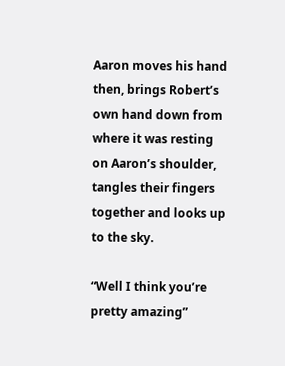Aaron moves his hand then, brings Robert’s own hand down from where it was resting on Aaron’s shoulder, tangles their fingers together and looks up to the sky.

“Well I think you’re pretty amazing”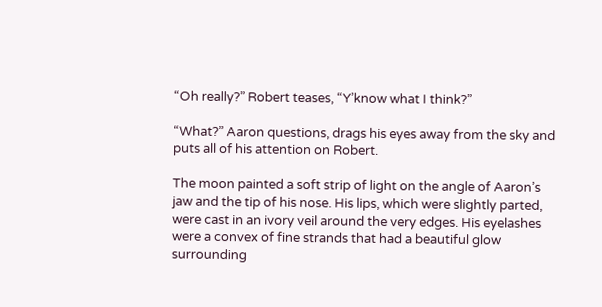“Oh really?” Robert teases, “Y’know what I think?”

“What?” Aaron questions, drags his eyes away from the sky and puts all of his attention on Robert.

The moon painted a soft strip of light on the angle of Aaron’s jaw and the tip of his nose. His lips, which were slightly parted, were cast in an ivory veil around the very edges. His eyelashes were a convex of fine strands that had a beautiful glow surrounding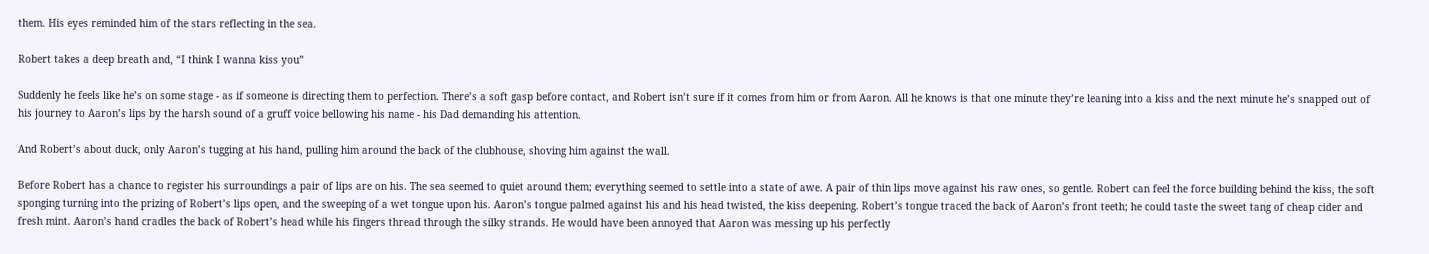them. His eyes reminded him of the stars reflecting in the sea.

Robert takes a deep breath and, “I think I wanna kiss you”

Suddenly he feels like he’s on some stage - as if someone is directing them to perfection. There’s a soft gasp before contact, and Robert isn’t sure if it comes from him or from Aaron. All he knows is that one minute they’re leaning into a kiss and the next minute he’s snapped out of his journey to Aaron’s lips by the harsh sound of a gruff voice bellowing his name - his Dad demanding his attention.

And Robert’s about duck, only Aaron’s tugging at his hand, pulling him around the back of the clubhouse, shoving him against the wall.

Before Robert has a chance to register his surroundings a pair of lips are on his. The sea seemed to quiet around them; everything seemed to settle into a state of awe. A pair of thin lips move against his raw ones, so gentle. Robert can feel the force building behind the kiss, the soft sponging turning into the prizing of Robert’s lips open, and the sweeping of a wet tongue upon his. Aaron’s tongue palmed against his and his head twisted, the kiss deepening. Robert’s tongue traced the back of Aaron’s front teeth; he could taste the sweet tang of cheap cider and fresh mint. Aaron’s hand cradles the back of Robert’s head while his fingers thread through the silky strands. He would have been annoyed that Aaron was messing up his perfectly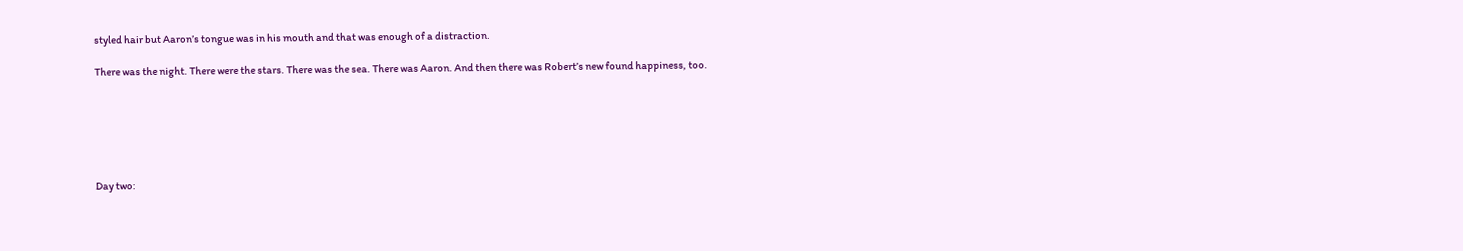styled hair but Aaron’s tongue was in his mouth and that was enough of a distraction.

There was the night. There were the stars. There was the sea. There was Aaron. And then there was Robert’s new found happiness, too.






Day two: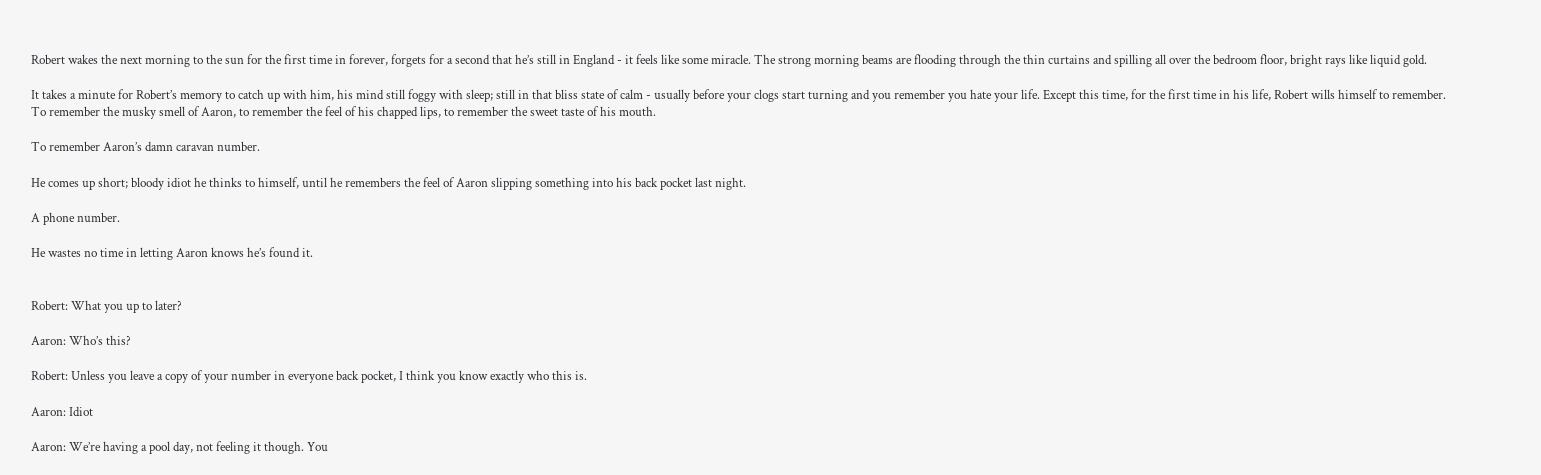Robert wakes the next morning to the sun for the first time in forever, forgets for a second that he’s still in England - it feels like some miracle. The strong morning beams are flooding through the thin curtains and spilling all over the bedroom floor, bright rays like liquid gold.

It takes a minute for Robert’s memory to catch up with him, his mind still foggy with sleep; still in that bliss state of calm - usually before your clogs start turning and you remember you hate your life. Except this time, for the first time in his life, Robert wills himself to remember. To remember the musky smell of Aaron, to remember the feel of his chapped lips, to remember the sweet taste of his mouth.

To remember Aaron’s damn caravan number.

He comes up short; bloody idiot he thinks to himself, until he remembers the feel of Aaron slipping something into his back pocket last night.

A phone number.

He wastes no time in letting Aaron knows he’s found it.


Robert: What you up to later?

Aaron: Who’s this?

Robert: Unless you leave a copy of your number in everyone back pocket, I think you know exactly who this is.

Aaron: Idiot

Aaron: We’re having a pool day, not feeling it though. You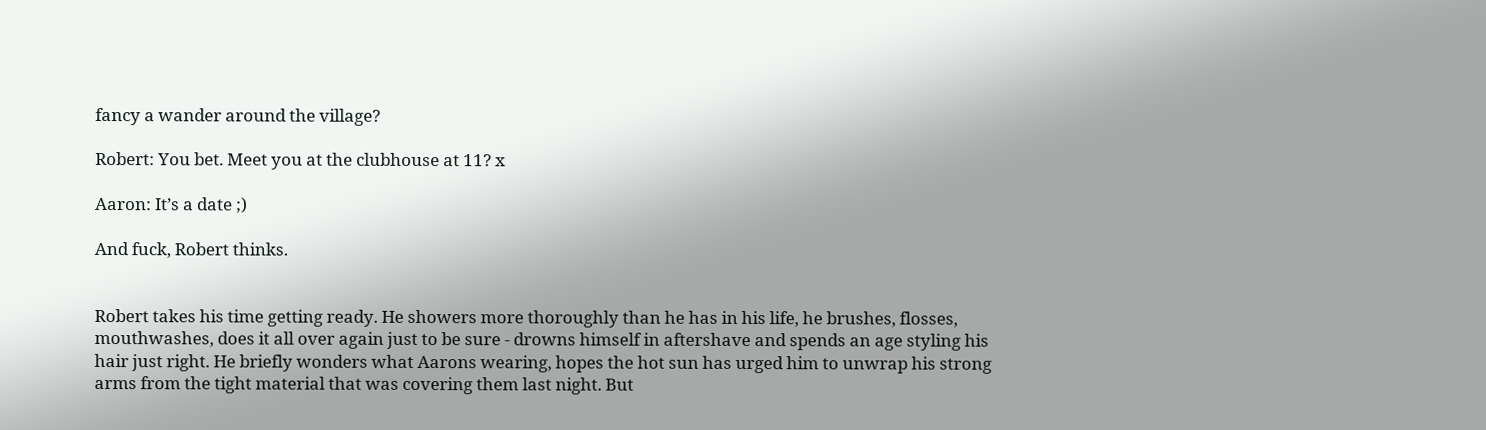fancy a wander around the village?

Robert: You bet. Meet you at the clubhouse at 11? x

Aaron: It’s a date ;)

And fuck, Robert thinks.


Robert takes his time getting ready. He showers more thoroughly than he has in his life, he brushes, flosses, mouthwashes, does it all over again just to be sure - drowns himself in aftershave and spends an age styling his hair just right. He briefly wonders what Aarons wearing, hopes the hot sun has urged him to unwrap his strong arms from the tight material that was covering them last night. But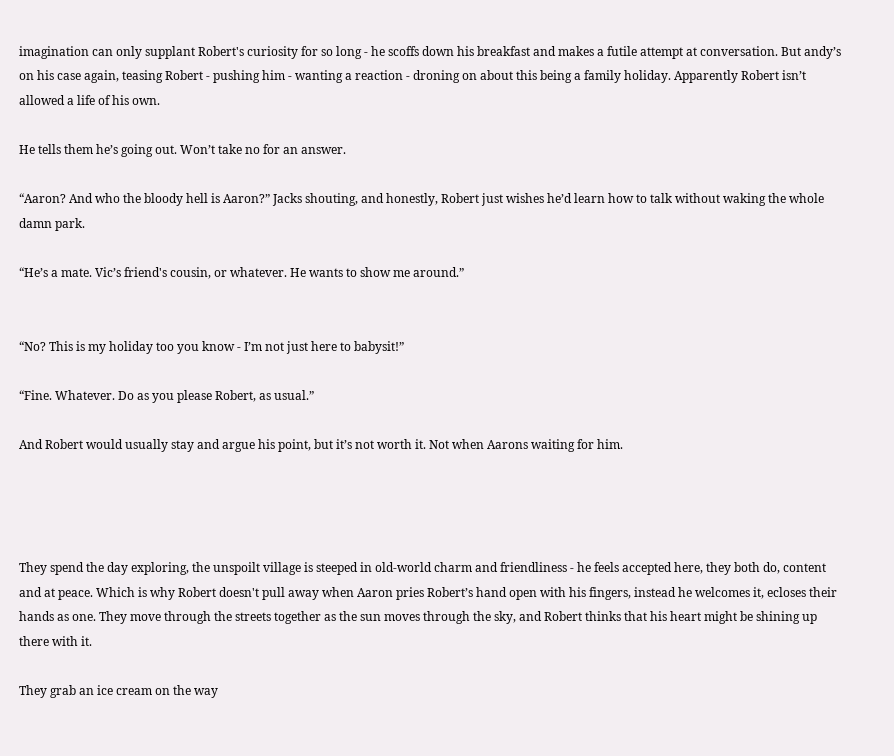imagination can only supplant Robert's curiosity for so long - he scoffs down his breakfast and makes a futile attempt at conversation. But andy’s on his case again, teasing Robert - pushing him - wanting a reaction - droning on about this being a family holiday. Apparently Robert isn’t allowed a life of his own.

He tells them he’s going out. Won’t take no for an answer.

“Aaron? And who the bloody hell is Aaron?” Jacks shouting, and honestly, Robert just wishes he’d learn how to talk without waking the whole damn park.

“He’s a mate. Vic’s friend's cousin, or whatever. He wants to show me around.”


“No? This is my holiday too you know - I’m not just here to babysit!”

“Fine. Whatever. Do as you please Robert, as usual.”

And Robert would usually stay and argue his point, but it’s not worth it. Not when Aarons waiting for him.




They spend the day exploring, the unspoilt village is steeped in old-world charm and friendliness - he feels accepted here, they both do, content and at peace. Which is why Robert doesn't pull away when Aaron pries Robert’s hand open with his fingers, instead he welcomes it, ecloses their hands as one. They move through the streets together as the sun moves through the sky, and Robert thinks that his heart might be shining up there with it.

They grab an ice cream on the way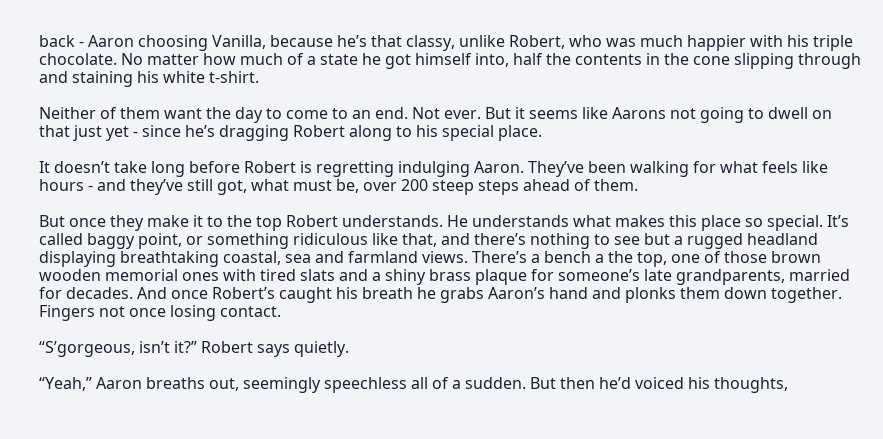back - Aaron choosing Vanilla, because he’s that classy, unlike Robert, who was much happier with his triple chocolate. No matter how much of a state he got himself into, half the contents in the cone slipping through and staining his white t-shirt.

Neither of them want the day to come to an end. Not ever. But it seems like Aarons not going to dwell on that just yet - since he’s dragging Robert along to his special place.

It doesn’t take long before Robert is regretting indulging Aaron. They’ve been walking for what feels like hours - and they’ve still got, what must be, over 200 steep steps ahead of them.

But once they make it to the top Robert understands. He understands what makes this place so special. It’s called baggy point, or something ridiculous like that, and there’s nothing to see but a rugged headland displaying breathtaking coastal, sea and farmland views. There’s a bench a the top, one of those brown wooden memorial ones with tired slats and a shiny brass plaque for someone’s late grandparents, married for decades. And once Robert’s caught his breath he grabs Aaron’s hand and plonks them down together. Fingers not once losing contact.

“S’gorgeous, isn’t it?” Robert says quietly.

“Yeah,” Aaron breaths out, seemingly speechless all of a sudden. But then he’d voiced his thoughts,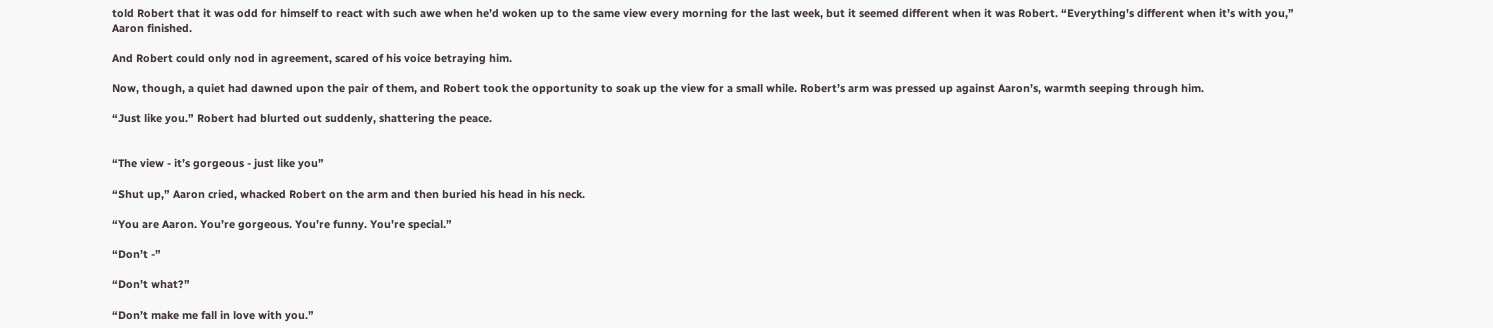told Robert that it was odd for himself to react with such awe when he’d woken up to the same view every morning for the last week, but it seemed different when it was Robert. “Everything's different when it’s with you,” Aaron finished.

And Robert could only nod in agreement, scared of his voice betraying him.

Now, though, a quiet had dawned upon the pair of them, and Robert took the opportunity to soak up the view for a small while. Robert’s arm was pressed up against Aaron’s, warmth seeping through him.

“Just like you.” Robert had blurted out suddenly, shattering the peace.


“The view - it’s gorgeous - just like you”

“Shut up,” Aaron cried, whacked Robert on the arm and then buried his head in his neck.

“You are Aaron. You’re gorgeous. You’re funny. You’re special.”

“Don’t -”

“Don’t what?”

“Don’t make me fall in love with you.”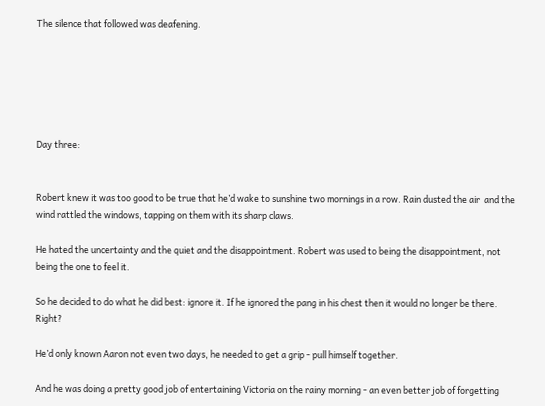The silence that followed was deafening.






Day three:


Robert knew it was too good to be true that he’d wake to sunshine two mornings in a row. Rain dusted the air  and the wind rattled the windows, tapping on them with its sharp claws.

He hated the uncertainty and the quiet and the disappointment. Robert was used to being the disappointment, not being the one to feel it.

So he decided to do what he did best: ignore it. If he ignored the pang in his chest then it would no longer be there. Right?

He’d only known Aaron not even two days, he needed to get a grip - pull himself together.

And he was doing a pretty good job of entertaining Victoria on the rainy morning - an even better job of forgetting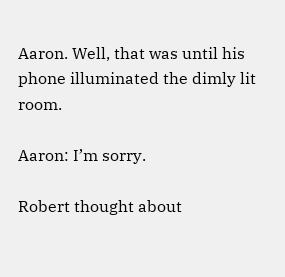Aaron. Well, that was until his phone illuminated the dimly lit room.

Aaron: I’m sorry.

Robert thought about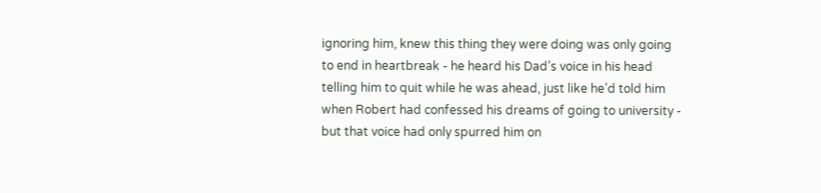ignoring him, knew this thing they were doing was only going to end in heartbreak - he heard his Dad’s voice in his head telling him to quit while he was ahead, just like he’d told him when Robert had confessed his dreams of going to university - but that voice had only spurred him on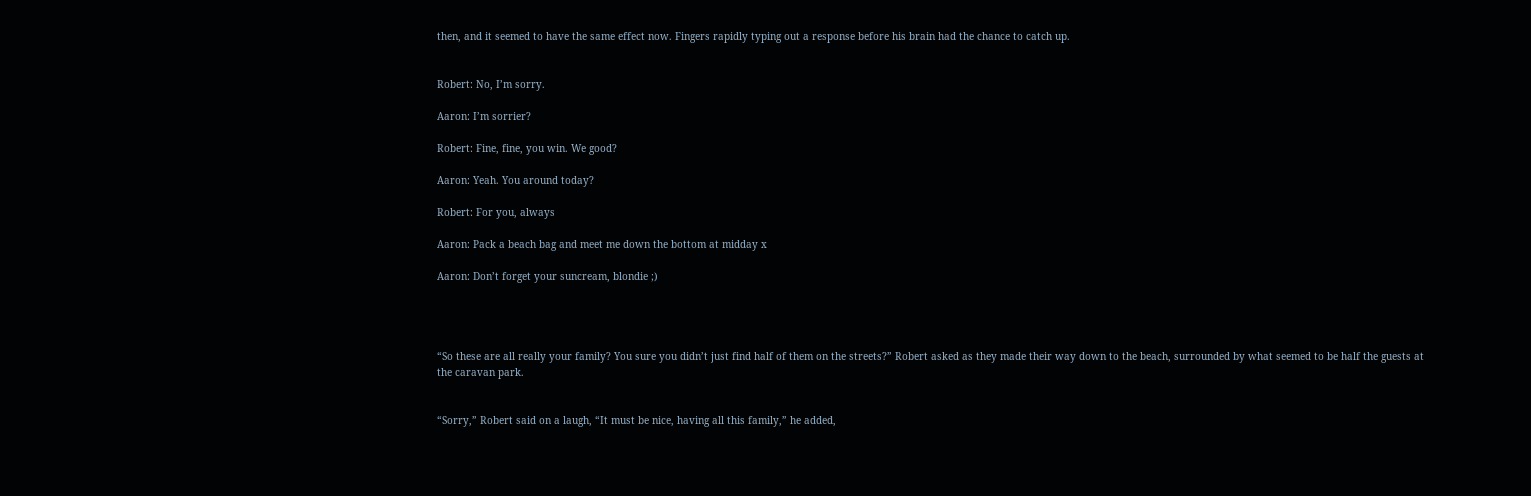then, and it seemed to have the same effect now. Fingers rapidly typing out a response before his brain had the chance to catch up.


Robert: No, I’m sorry.

Aaron: I’m sorrier?

Robert: Fine, fine, you win. We good?

Aaron: Yeah. You around today?

Robert: For you, always

Aaron: Pack a beach bag and meet me down the bottom at midday x

Aaron: Don’t forget your suncream, blondie ;)




“So these are all really your family? You sure you didn’t just find half of them on the streets?” Robert asked as they made their way down to the beach, surrounded by what seemed to be half the guests at the caravan park.


“Sorry,” Robert said on a laugh, “It must be nice, having all this family,” he added,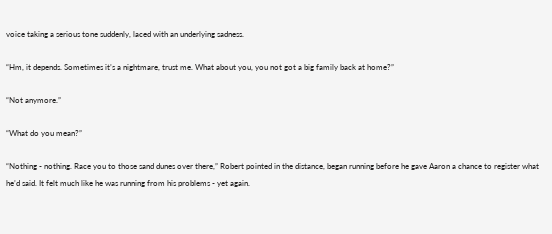voice taking a serious tone suddenly, laced with an underlying sadness.

“Hm, it depends. Sometimes it’s a nightmare, trust me. What about you, you not got a big family back at home?”

“Not anymore.”

“What do you mean?”

“Nothing - nothing. Race you to those sand dunes over there,” Robert pointed in the distance, began running before he gave Aaron a chance to register what he’d said. It felt much like he was running from his problems - yet again.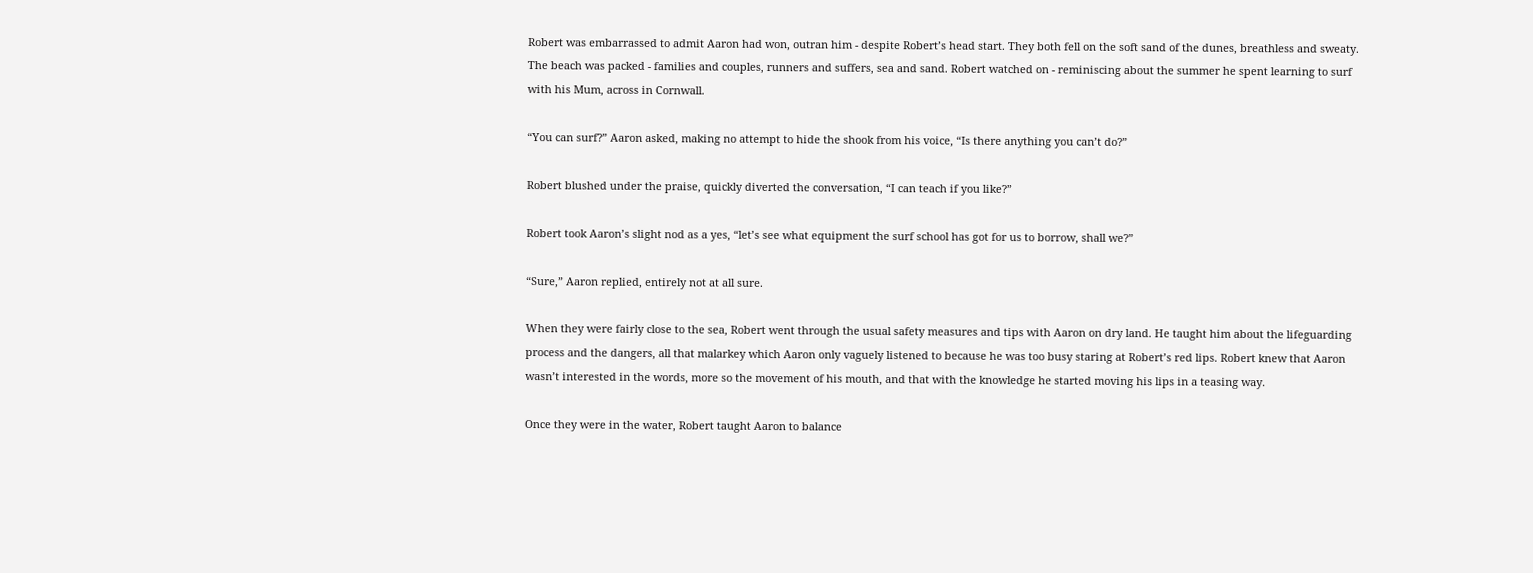Robert was embarrassed to admit Aaron had won, outran him - despite Robert’s head start. They both fell on the soft sand of the dunes, breathless and sweaty. The beach was packed - families and couples, runners and suffers, sea and sand. Robert watched on - reminiscing about the summer he spent learning to surf with his Mum, across in Cornwall.

“You can surf?” Aaron asked, making no attempt to hide the shook from his voice, “Is there anything you can’t do?”

Robert blushed under the praise, quickly diverted the conversation, “I can teach if you like?”

Robert took Aaron’s slight nod as a yes, “let’s see what equipment the surf school has got for us to borrow, shall we?”

“Sure,” Aaron replied, entirely not at all sure.

When they were fairly close to the sea, Robert went through the usual safety measures and tips with Aaron on dry land. He taught him about the lifeguarding process and the dangers, all that malarkey which Aaron only vaguely listened to because he was too busy staring at Robert’s red lips. Robert knew that Aaron wasn’t interested in the words, more so the movement of his mouth, and that with the knowledge he started moving his lips in a teasing way.

Once they were in the water, Robert taught Aaron to balance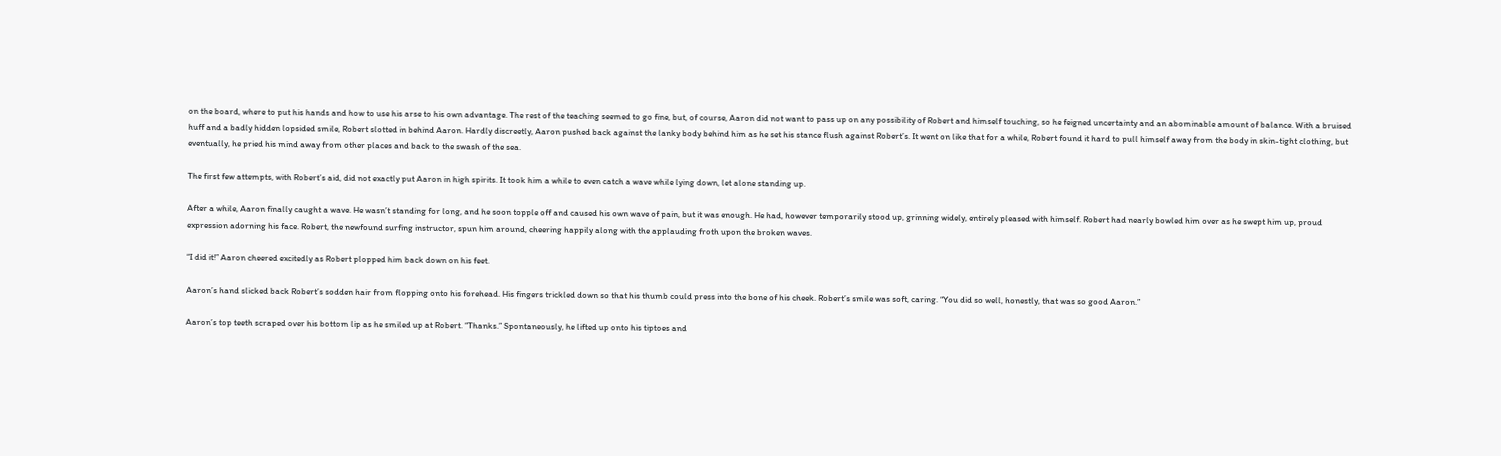on the board, where to put his hands and how to use his arse to his own advantage. The rest of the teaching seemed to go fine, but, of course, Aaron did not want to pass up on any possibility of Robert and himself touching, so he feigned uncertainty and an abominable amount of balance. With a bruised huff and a badly hidden lopsided smile, Robert slotted in behind Aaron. Hardly discreetly, Aaron pushed back against the lanky body behind him as he set his stance flush against Robert’s. It went on like that for a while, Robert found it hard to pull himself away from the body in skin-tight clothing, but eventually, he pried his mind away from other places and back to the swash of the sea.

The first few attempts, with Robert’s aid, did not exactly put Aaron in high spirits. It took him a while to even catch a wave while lying down, let alone standing up.

After a while, Aaron finally caught a wave. He wasn’t standing for long, and he soon topple off and caused his own wave of pain, but it was enough. He had, however temporarily stood up, grinning widely, entirely pleased with himself. Robert had nearly bowled him over as he swept him up, proud expression adorning his face. Robert, the newfound surfing instructor, spun him around, cheering happily along with the applauding froth upon the broken waves.

“I did it!” Aaron cheered excitedly as Robert plopped him back down on his feet.

Aaron’s hand slicked back Robert’s sodden hair from flopping onto his forehead. His fingers trickled down so that his thumb could press into the bone of his cheek. Robert’s smile was soft, caring. “You did so well, honestly, that was so good Aaron.”

Aaron’s top teeth scraped over his bottom lip as he smiled up at Robert. “Thanks.” Spontaneously, he lifted up onto his tiptoes and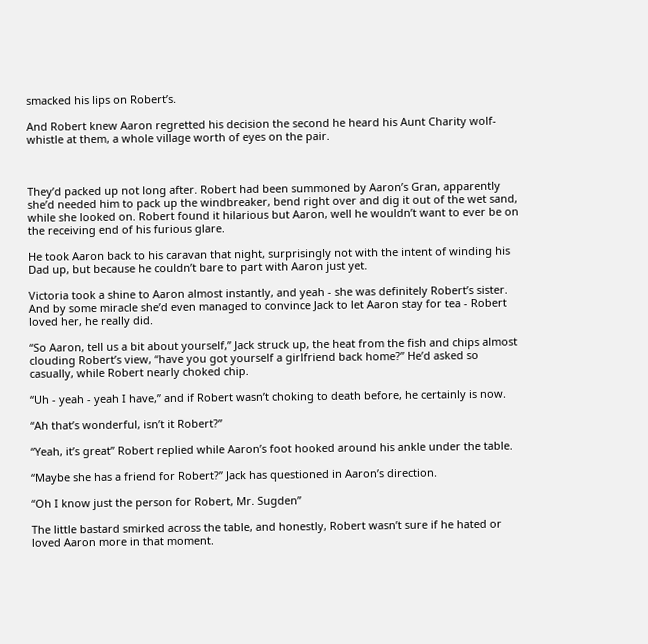smacked his lips on Robert’s.

And Robert knew Aaron regretted his decision the second he heard his Aunt Charity wolf-whistle at them, a whole village worth of eyes on the pair.



They’d packed up not long after. Robert had been summoned by Aaron’s Gran, apparently she’d needed him to pack up the windbreaker, bend right over and dig it out of the wet sand, while she looked on. Robert found it hilarious but Aaron, well he wouldn’t want to ever be on the receiving end of his furious glare.

He took Aaron back to his caravan that night, surprisingly not with the intent of winding his Dad up, but because he couldn’t bare to part with Aaron just yet.

Victoria took a shine to Aaron almost instantly, and yeah - she was definitely Robert’s sister. And by some miracle she’d even managed to convince Jack to let Aaron stay for tea - Robert loved her, he really did.

“So Aaron, tell us a bit about yourself,” Jack struck up, the heat from the fish and chips almost clouding Robert’s view, “have you got yourself a girlfriend back home?” He’d asked so casually, while Robert nearly choked chip.

“Uh - yeah - yeah I have,” and if Robert wasn’t choking to death before, he certainly is now.

“Ah that’s wonderful, isn’t it Robert?”

“Yeah, it’s great” Robert replied while Aaron’s foot hooked around his ankle under the table.

“Maybe she has a friend for Robert?” Jack has questioned in Aaron’s direction.

“Oh I know just the person for Robert, Mr. Sugden”

The little bastard smirked across the table, and honestly, Robert wasn’t sure if he hated or loved Aaron more in that moment.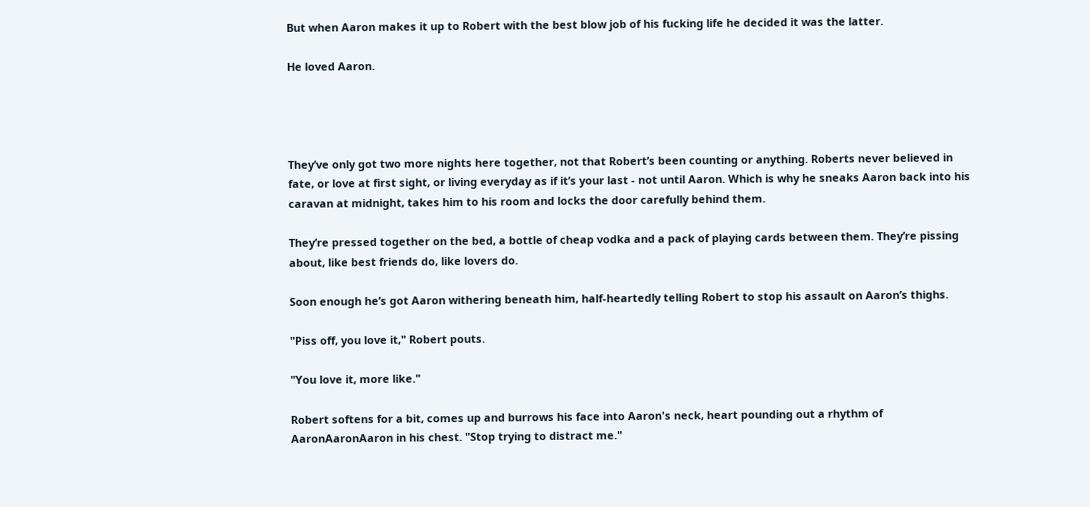But when Aaron makes it up to Robert with the best blow job of his fucking life he decided it was the latter.

He loved Aaron.




They’ve only got two more nights here together, not that Robert’s been counting or anything. Roberts never believed in fate, or love at first sight, or living everyday as if it’s your last - not until Aaron. Which is why he sneaks Aaron back into his caravan at midnight, takes him to his room and locks the door carefully behind them.

They’re pressed together on the bed, a bottle of cheap vodka and a pack of playing cards between them. They’re pissing about, like best friends do, like lovers do.

Soon enough he’s got Aaron withering beneath him, half-heartedly telling Robert to stop his assault on Aaron’s thighs.

"Piss off, you love it," Robert pouts.

"You love it, more like."

Robert softens for a bit, comes up and burrows his face into Aaron's neck, heart pounding out a rhythm of AaronAaronAaron in his chest. "Stop trying to distract me."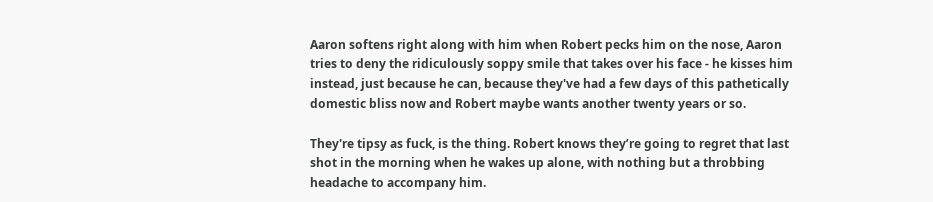Aaron softens right along with him when Robert pecks him on the nose, Aaron tries to deny the ridiculously soppy smile that takes over his face - he kisses him instead, just because he can, because they've had a few days of this pathetically domestic bliss now and Robert maybe wants another twenty years or so.

They're tipsy as fuck, is the thing. Robert knows they’re going to regret that last shot in the morning when he wakes up alone, with nothing but a throbbing headache to accompany him.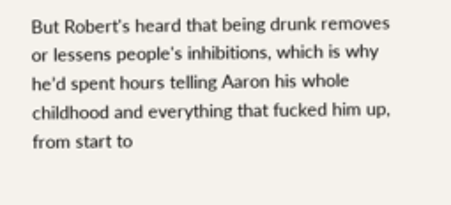But Robert's heard that being drunk removes or lessens people's inhibitions, which is why he’d spent hours telling Aaron his whole childhood and everything that fucked him up, from start to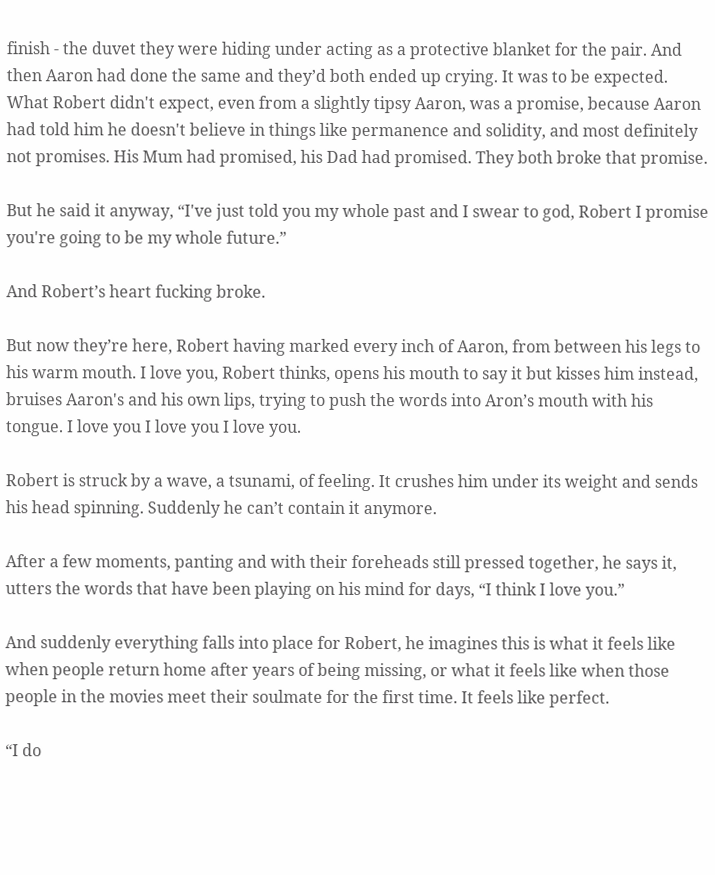finish - the duvet they were hiding under acting as a protective blanket for the pair. And then Aaron had done the same and they’d both ended up crying. It was to be expected. What Robert didn't expect, even from a slightly tipsy Aaron, was a promise, because Aaron had told him he doesn't believe in things like permanence and solidity, and most definitely not promises. His Mum had promised, his Dad had promised. They both broke that promise.

But he said it anyway, “I've just told you my whole past and I swear to god, Robert I promise you're going to be my whole future.”

And Robert’s heart fucking broke.

But now they’re here, Robert having marked every inch of Aaron, from between his legs to his warm mouth. I love you, Robert thinks, opens his mouth to say it but kisses him instead, bruises Aaron's and his own lips, trying to push the words into Aron’s mouth with his tongue. I love you I love you I love you.

Robert is struck by a wave, a tsunami, of feeling. It crushes him under its weight and sends his head spinning. Suddenly he can’t contain it anymore.

After a few moments, panting and with their foreheads still pressed together, he says it, utters the words that have been playing on his mind for days, “I think I love you.”

And suddenly everything falls into place for Robert, he imagines this is what it feels like when people return home after years of being missing, or what it feels like when those people in the movies meet their soulmate for the first time. It feels like perfect.

“I do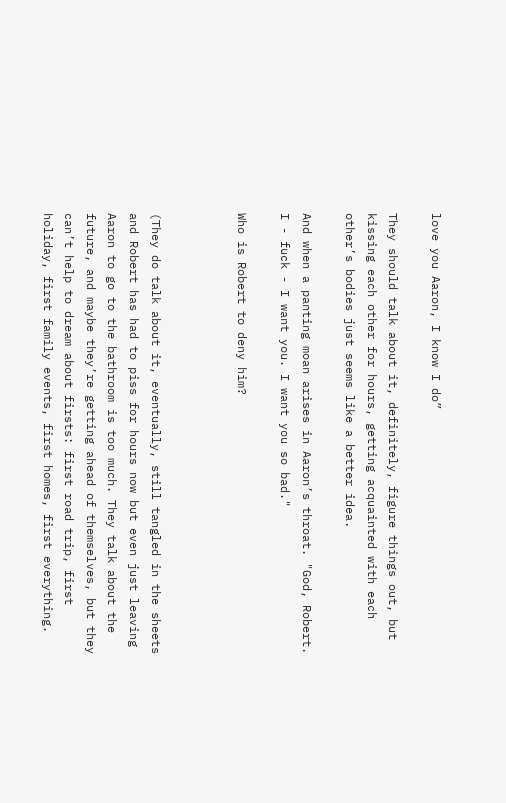love you Aaron, I know I do”

They should talk about it, definitely, figure things out, but kissing each other for hours, getting acquainted with each other’s bodies just seems like a better idea.

And when a panting moan arises in Aaron’s throat. "God, Robert. I - fuck - I want you. I want you so bad."

Who is Robert to deny him?



(They do talk about it, eventually, still tangled in the sheets and Robert has had to piss for hours now but even just leaving Aaron to go to the bathroom is too much. They talk about the future, and maybe they’re getting ahead of themselves, but they can’t help to dream about firsts: first road trip, first holiday, first family events, first homes, first everything.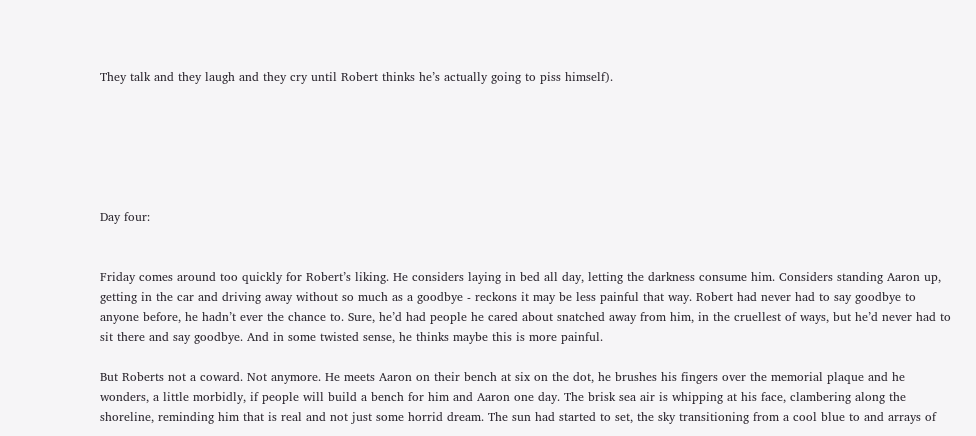They talk and they laugh and they cry until Robert thinks he’s actually going to piss himself).






Day four:


Friday comes around too quickly for Robert’s liking. He considers laying in bed all day, letting the darkness consume him. Considers standing Aaron up, getting in the car and driving away without so much as a goodbye - reckons it may be less painful that way. Robert had never had to say goodbye to anyone before, he hadn’t ever the chance to. Sure, he’d had people he cared about snatched away from him, in the cruellest of ways, but he’d never had to sit there and say goodbye. And in some twisted sense, he thinks maybe this is more painful.

But Roberts not a coward. Not anymore. He meets Aaron on their bench at six on the dot, he brushes his fingers over the memorial plaque and he wonders, a little morbidly, if people will build a bench for him and Aaron one day. The brisk sea air is whipping at his face, clambering along the shoreline, reminding him that is real and not just some horrid dream. The sun had started to set, the sky transitioning from a cool blue to and arrays of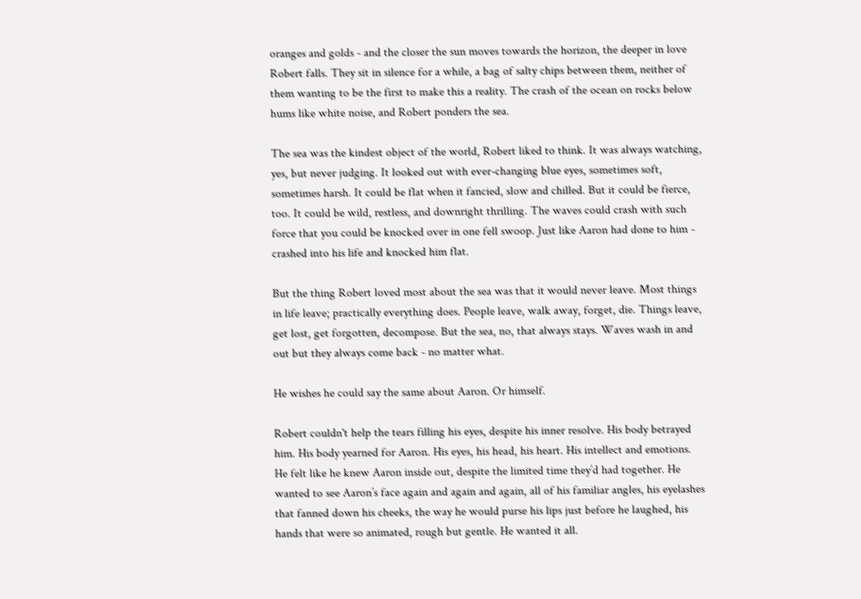oranges and golds - and the closer the sun moves towards the horizon, the deeper in love Robert falls. They sit in silence for a while, a bag of salty chips between them, neither of them wanting to be the first to make this a reality. The crash of the ocean on rocks below hums like white noise, and Robert ponders the sea.

The sea was the kindest object of the world, Robert liked to think. It was always watching, yes, but never judging. It looked out with ever-changing blue eyes, sometimes soft, sometimes harsh. It could be flat when it fancied, slow and chilled. But it could be fierce, too. It could be wild, restless, and downright thrilling. The waves could crash with such force that you could be knocked over in one fell swoop. Just like Aaron had done to him - crashed into his life and knocked him flat.

But the thing Robert loved most about the sea was that it would never leave. Most things in life leave; practically everything does. People leave, walk away, forget, die. Things leave, get lost, get forgotten, decompose. But the sea, no, that always stays. Waves wash in and out but they always come back - no matter what.

He wishes he could say the same about Aaron. Or himself.

Robert couldn't help the tears filling his eyes, despite his inner resolve. His body betrayed him. His body yearned for Aaron. His eyes, his head, his heart. His intellect and emotions. He felt like he knew Aaron inside out, despite the limited time they’d had together. He wanted to see Aaron’s face again and again and again, all of his familiar angles, his eyelashes that fanned down his cheeks, the way he would purse his lips just before he laughed, his hands that were so animated, rough but gentle. He wanted it all.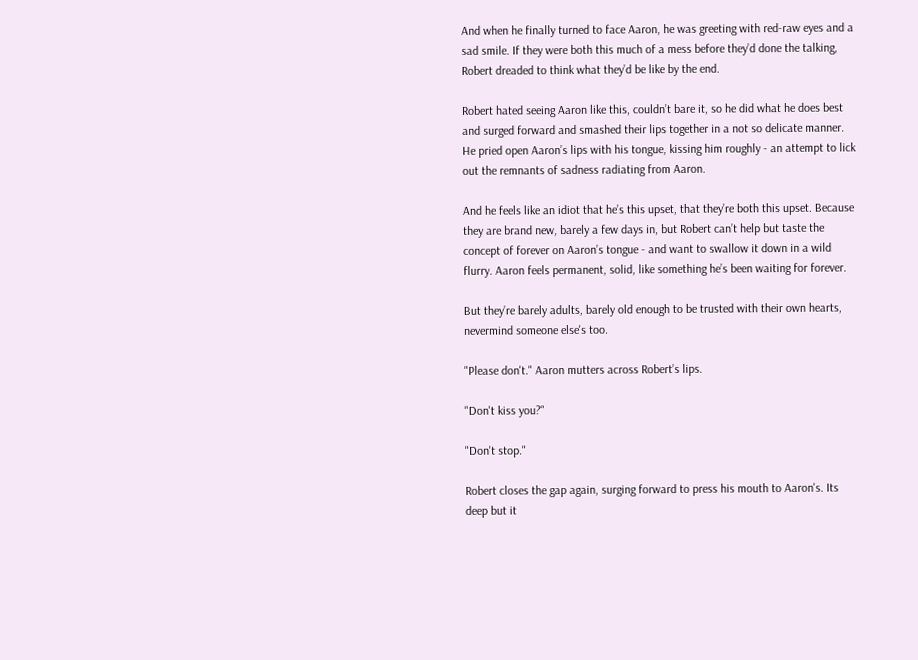And when he finally turned to face Aaron, he was greeting with red-raw eyes and a sad smile. If they were both this much of a mess before they’d done the talking, Robert dreaded to think what they’d be like by the end.

Robert hated seeing Aaron like this, couldn’t bare it, so he did what he does best and surged forward and smashed their lips together in a not so delicate manner. He pried open Aaron’s lips with his tongue, kissing him roughly - an attempt to lick out the remnants of sadness radiating from Aaron.

And he feels like an idiot that he’s this upset, that they’re both this upset. Because they are brand new, barely a few days in, but Robert can’t help but taste the concept of forever on Aaron’s tongue - and want to swallow it down in a wild flurry. Aaron feels permanent, solid, like something he’s been waiting for forever.

But they’re barely adults, barely old enough to be trusted with their own hearts, nevermind someone else's too.

"Please don't." Aaron mutters across Robert’s lips.

"Don't kiss you?"

"Don't stop."

Robert closes the gap again, surging forward to press his mouth to Aaron's. Its deep but it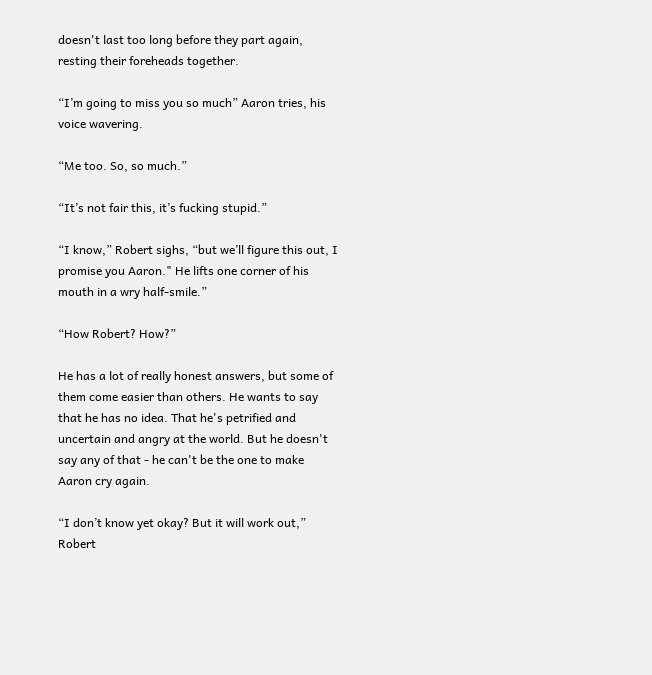doesn't last too long before they part again, resting their foreheads together.

“I’m going to miss you so much” Aaron tries, his voice wavering.

“Me too. So, so much.”

“It’s not fair this, it’s fucking stupid.”

“I know,” Robert sighs, “but we’ll figure this out, I promise you Aaron." He lifts one corner of his mouth in a wry half-smile.”

“How Robert? How?”

He has a lot of really honest answers, but some of them come easier than others. He wants to say that he has no idea. That he's petrified and uncertain and angry at the world. But he doesn't say any of that - he can't be the one to make Aaron cry again.

“I don’t know yet okay? But it will work out,” Robert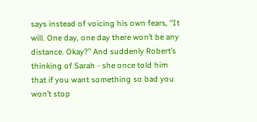says instead of voicing his own fears, “It will. One day, one day there won’t be any distance. Okay?” And suddenly Robert’s thinking of Sarah - she once told him that if you want something so bad you won’t stop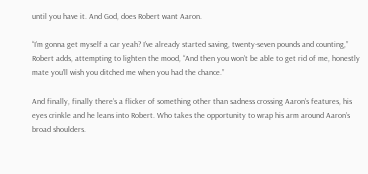until you have it. And God, does Robert want Aaron.

“I’m gonna get myself a car yeah? I’ve already started saving, twenty-seven pounds and counting,” Robert adds, attempting to lighten the mood, “And then you won’t be able to get rid of me, honestly mate you’ll wish you ditched me when you had the chance.”

And finally, finally there’s a flicker of something other than sadness crossing Aaron’s features, his eyes crinkle and he leans into Robert. Who takes the opportunity to wrap his arm around Aaron’s broad shoulders.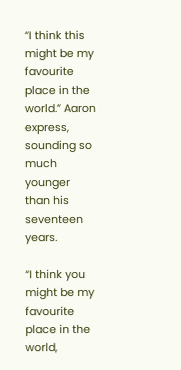“I think this might be my favourite place in the world.” Aaron express, sounding so much younger than his seventeen years.

“I think you might be my favourite place in the world,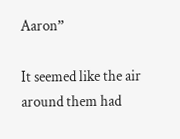Aaron”

It seemed like the air around them had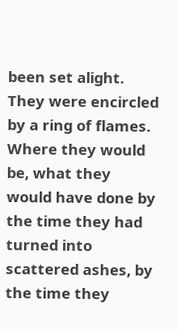been set alight. They were encircled by a ring of flames. Where they would be, what they would have done by the time they had turned into scattered ashes, by the time they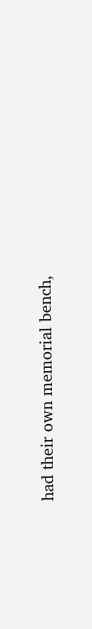had their own memorial bench,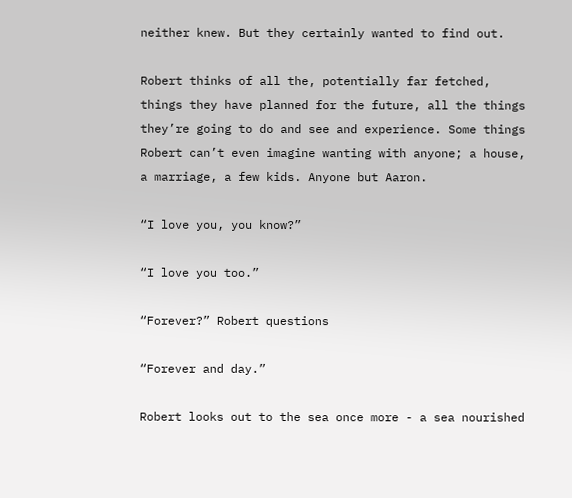neither knew. But they certainly wanted to find out.

Robert thinks of all the, potentially far fetched, things they have planned for the future, all the things they’re going to do and see and experience. Some things Robert can’t even imagine wanting with anyone; a house, a marriage, a few kids. Anyone but Aaron.

“I love you, you know?”

“I love you too.”

“Forever?” Robert questions

“Forever and day.”

Robert looks out to the sea once more - a sea nourished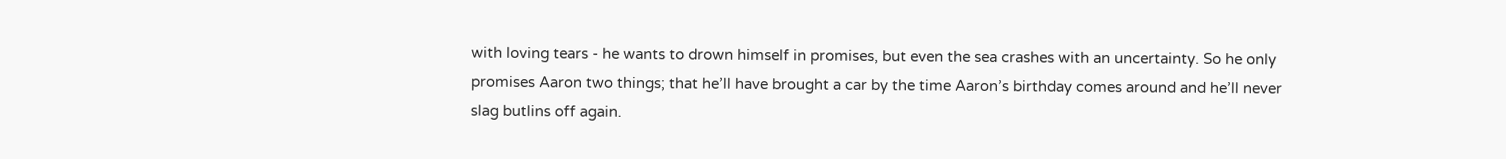with loving tears - he wants to drown himself in promises, but even the sea crashes with an uncertainty. So he only promises Aaron two things; that he’ll have brought a car by the time Aaron’s birthday comes around and he’ll never slag butlins off again.